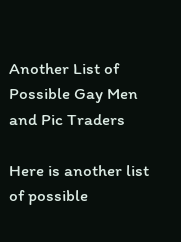Another List of Possible Gay Men and Pic Traders

Here is another list of possible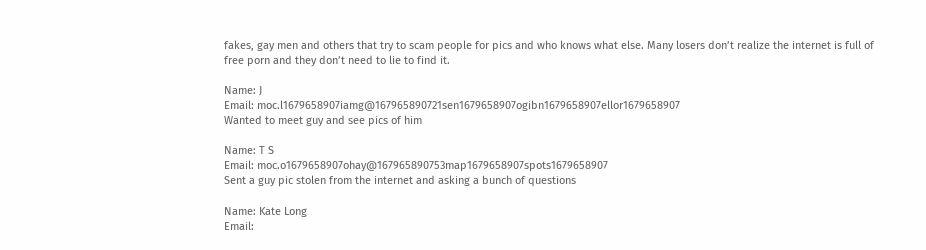fakes, gay men and others that try to scam people for pics and who knows what else. Many losers don’t realize the internet is full of free porn and they don’t need to lie to find it.

Name: J
Email: moc.l1679658907iamg@167965890721sen1679658907ogibn1679658907ellor1679658907
Wanted to meet guy and see pics of him

Name: T S
Email: moc.o1679658907ohay@167965890753map1679658907spots1679658907
Sent a guy pic stolen from the internet and asking a bunch of questions

Name: Kate Long
Email: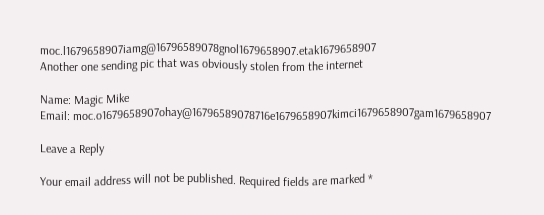moc.l1679658907iamg@16796589078gnol1679658907.etak1679658907
Another one sending pic that was obviously stolen from the internet

Name: Magic Mike
Email: moc.o1679658907ohay@16796589078716e1679658907kimci1679658907gam1679658907

Leave a Reply

Your email address will not be published. Required fields are marked *